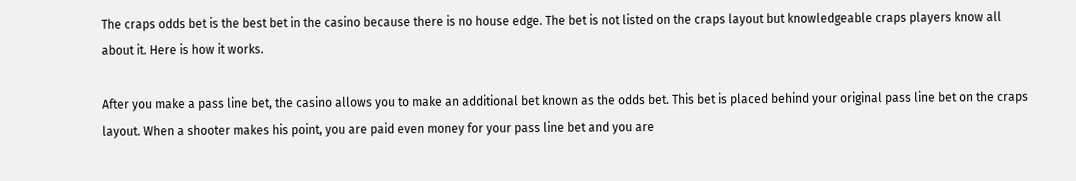The craps odds bet is the best bet in the casino because there is no house edge. The bet is not listed on the craps layout but knowledgeable craps players know all about it. Here is how it works.

After you make a pass line bet, the casino allows you to make an additional bet known as the odds bet. This bet is placed behind your original pass line bet on the craps layout. When a shooter makes his point, you are paid even money for your pass line bet and you are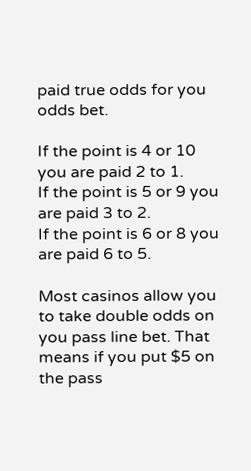paid true odds for you odds bet.

If the point is 4 or 10 you are paid 2 to 1.
If the point is 5 or 9 you are paid 3 to 2.
If the point is 6 or 8 you are paid 6 to 5.

Most casinos allow you to take double odds on you pass line bet. That means if you put $5 on the pass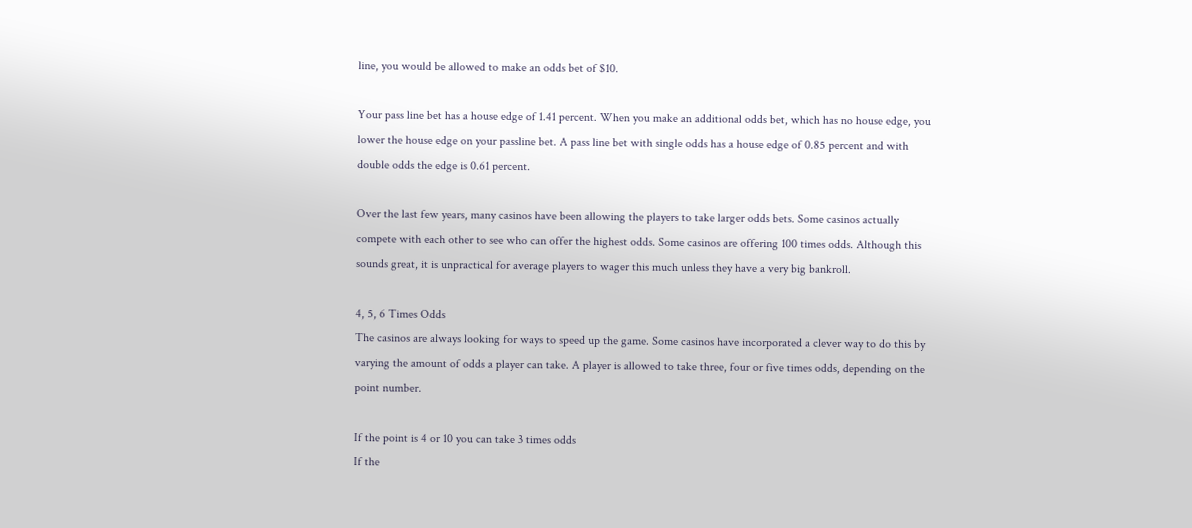line, you would be allowed to make an odds bet of $10.

Your pass line bet has a house edge of 1.41 percent. When you make an additional odds bet, which has no house edge, you lower the house edge on your passline bet. A pass line bet with single odds has a house edge of 0.85 percent and with double odds the edge is 0.61 percent.

Over the last few years, many casinos have been allowing the players to take larger odds bets. Some casinos actually compete with each other to see who can offer the highest odds. Some casinos are offering 100 times odds. Although this sounds great, it is unpractical for average players to wager this much unless they have a very big bankroll.

4, 5, 6 Times Odds
The casinos are always looking for ways to speed up the game. Some casinos have incorporated a clever way to do this by varying the amount of odds a player can take. A player is allowed to take three, four or five times odds, depending on the point number.

If the point is 4 or 10 you can take 3 times odds
If the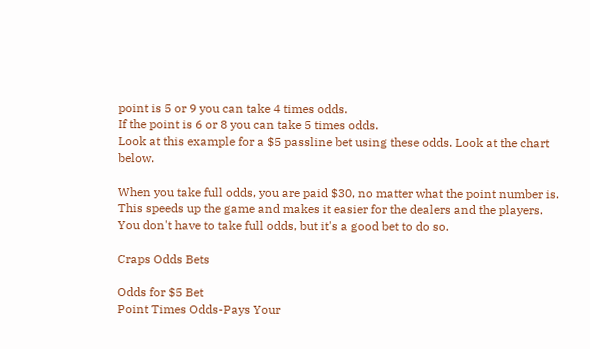point is 5 or 9 you can take 4 times odds.
If the point is 6 or 8 you can take 5 times odds.
Look at this example for a $5 passline bet using these odds. Look at the chart below.

When you take full odds, you are paid $30, no matter what the point number is. This speeds up the game and makes it easier for the dealers and the players. You don't have to take full odds, but it's a good bet to do so.

Craps Odds Bets

Odds for $5 Bet
Point Times Odds-Pays Your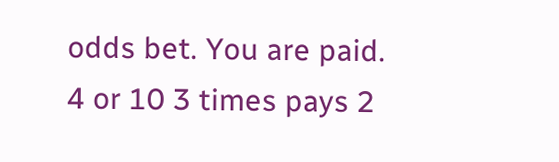odds bet. You are paid.
4 or 10 3 times pays 2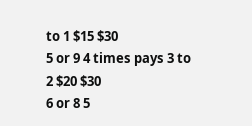to 1 $15 $30
5 or 9 4 times pays 3 to 2 $20 $30
6 or 8 5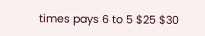times pays 6 to 5 $25 $30